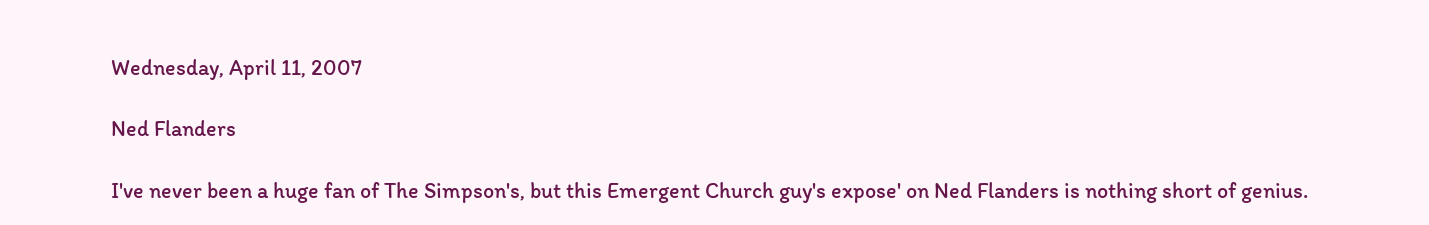Wednesday, April 11, 2007

Ned Flanders

I've never been a huge fan of The Simpson's, but this Emergent Church guy's expose' on Ned Flanders is nothing short of genius.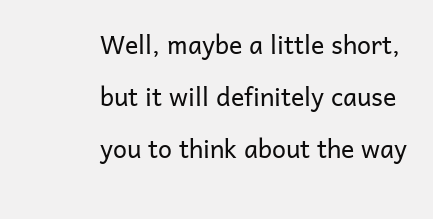Well, maybe a little short, but it will definitely cause you to think about the way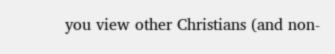you view other Christians (and non-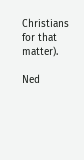Christians for that matter).

Ned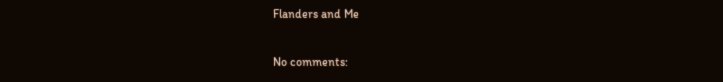Flanders and Me

No comments: